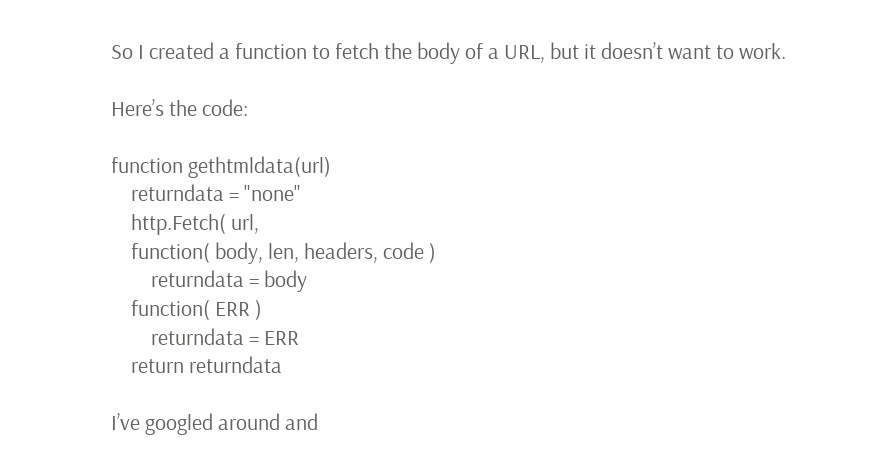So I created a function to fetch the body of a URL, but it doesn’t want to work.

Here’s the code:

function gethtmldata(url)
    returndata = "none"
    http.Fetch( url,
    function( body, len, headers, code )
        returndata = body
    function( ERR )
        returndata = ERR
    return returndata

I’ve googled around and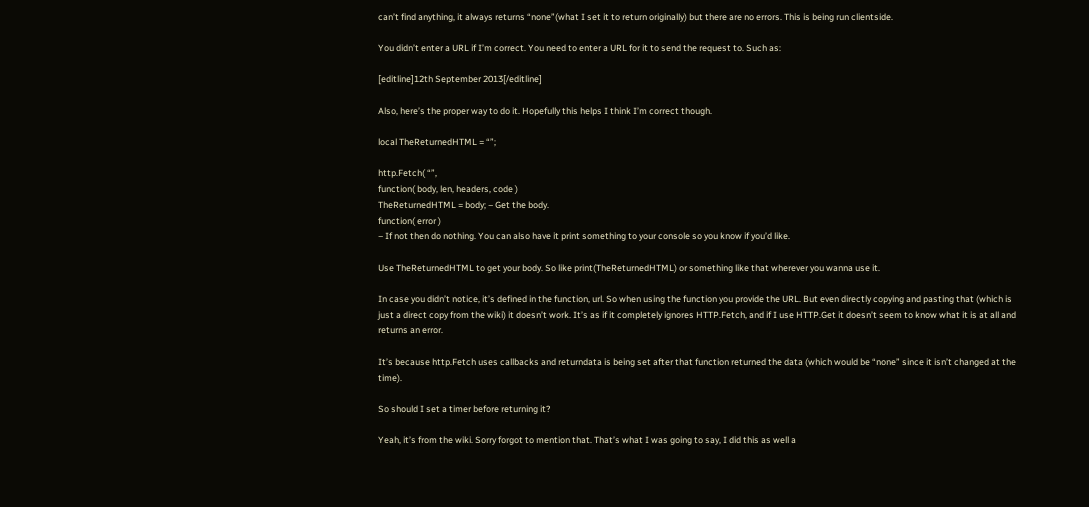can’t find anything, it always returns “none”(what I set it to return originally) but there are no errors. This is being run clientside.

You didn’t enter a URL if I’m correct. You need to enter a URL for it to send the request to. Such as:

[editline]12th September 2013[/editline]

Also, here’s the proper way to do it. Hopefully this helps I think I’m correct though.

local TheReturnedHTML = “”;

http.Fetch( “”,
function( body, len, headers, code )
TheReturnedHTML = body; – Get the body.
function( error )
– If not then do nothing. You can also have it print something to your console so you know if you’d like.

Use TheReturnedHTML to get your body. So like print(TheReturnedHTML) or something like that wherever you wanna use it.

In case you didn’t notice, it’s defined in the function, url. So when using the function you provide the URL. But even directly copying and pasting that (which is just a direct copy from the wiki) it doesn’t work. It’s as if it completely ignores HTTP.Fetch, and if I use HTTP.Get it doesn’t seem to know what it is at all and returns an error.

It’s because http.Fetch uses callbacks and returndata is being set after that function returned the data (which would be “none” since it isn’t changed at the time).

So should I set a timer before returning it?

Yeah, it’s from the wiki. Sorry forgot to mention that. That’s what I was going to say, I did this as well a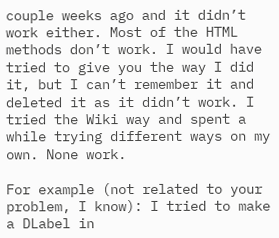couple weeks ago and it didn’t work either. Most of the HTML methods don’t work. I would have tried to give you the way I did it, but I can’t remember it and deleted it as it didn’t work. I tried the Wiki way and spent a while trying different ways on my own. None work.

For example (not related to your problem, I know): I tried to make a DLabel in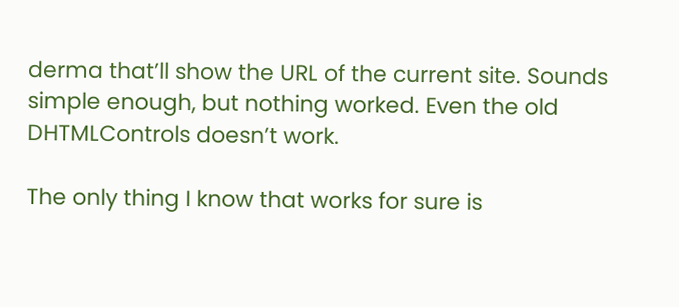derma that’ll show the URL of the current site. Sounds simple enough, but nothing worked. Even the old DHTMLControls doesn’t work.

The only thing I know that works for sure is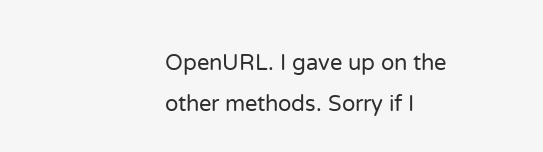OpenURL. I gave up on the other methods. Sorry if I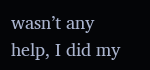wasn’t any help, I did my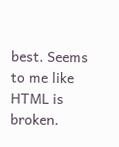best. Seems to me like HTML is broken.